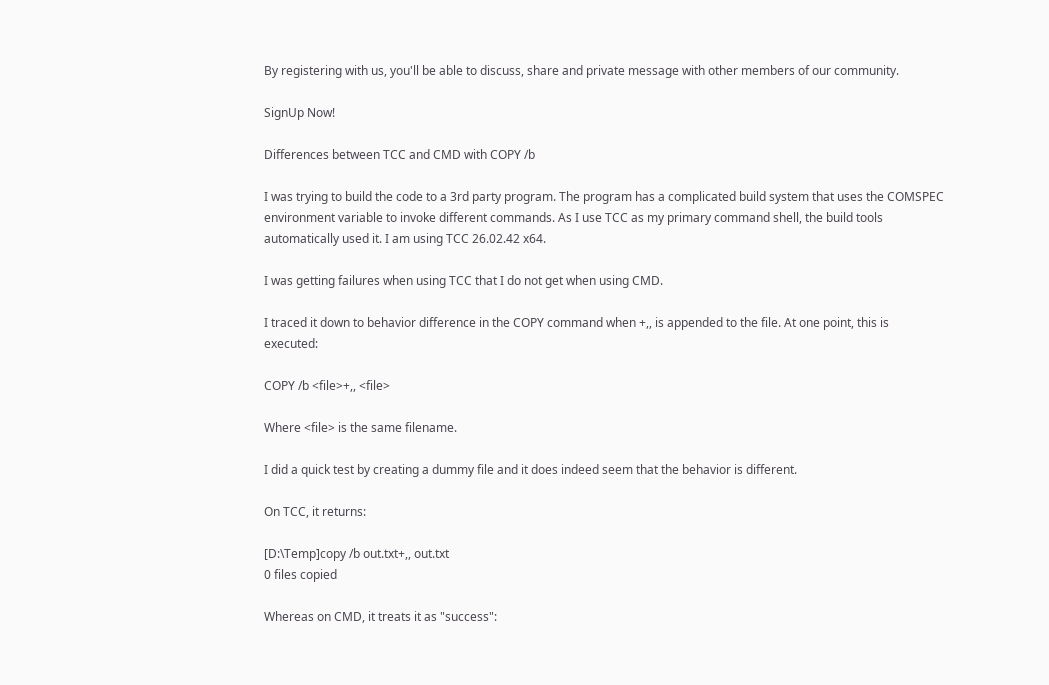By registering with us, you'll be able to discuss, share and private message with other members of our community.

SignUp Now!

Differences between TCC and CMD with COPY /b

I was trying to build the code to a 3rd party program. The program has a complicated build system that uses the COMSPEC environment variable to invoke different commands. As I use TCC as my primary command shell, the build tools automatically used it. I am using TCC 26.02.42 x64.

I was getting failures when using TCC that I do not get when using CMD.

I traced it down to behavior difference in the COPY command when +,, is appended to the file. At one point, this is executed:

COPY /b <file>+,, <file>

Where <file> is the same filename.

I did a quick test by creating a dummy file and it does indeed seem that the behavior is different.

On TCC, it returns:

[D:\Temp]copy /b out.txt+,, out.txt
0 files copied

Whereas on CMD, it treats it as "success":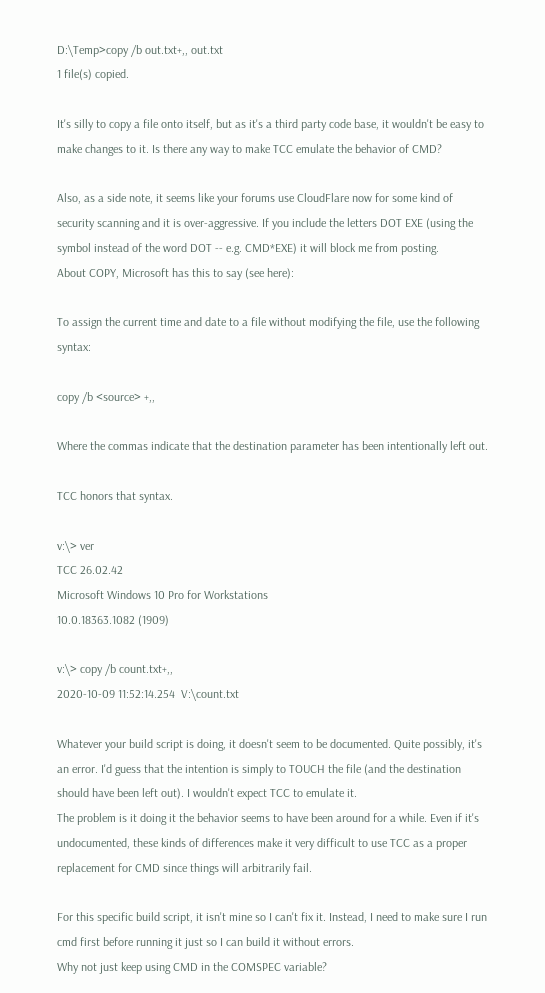D:\Temp>copy /b out.txt+,, out.txt
1 file(s) copied.

It's silly to copy a file onto itself, but as it's a third party code base, it wouldn't be easy to make changes to it. Is there any way to make TCC emulate the behavior of CMD?

Also, as a side note, it seems like your forums use CloudFlare now for some kind of security scanning and it is over-aggressive. If you include the letters DOT EXE (using the symbol instead of the word DOT -- e.g. CMD*EXE) it will block me from posting.
About COPY, Microsoft has this to say (see here):

To assign the current time and date to a file without modifying the file, use the following syntax:

copy /b <source> +,,

Where the commas indicate that the destination parameter has been intentionally left out.

TCC honors that syntax.

v:\> ver
TCC 26.02.42
Microsoft Windows 10 Pro for Workstations
10.0.18363.1082 (1909)

v:\> copy /b count.txt+,,
2020-10-09 11:52:14.254  V:\count.txt

Whatever your build script is doing, it doesn't seem to be documented. Quite possibly, it's an error. I'd guess that the intention is simply to TOUCH the file (and the destination should have been left out). I wouldn't expect TCC to emulate it.
The problem is it doing it the behavior seems to have been around for a while. Even if it's undocumented, these kinds of differences make it very difficult to use TCC as a proper replacement for CMD since things will arbitrarily fail.

For this specific build script, it isn't mine so I can't fix it. Instead, I need to make sure I run cmd first before running it just so I can build it without errors.
Why not just keep using CMD in the COMSPEC variable?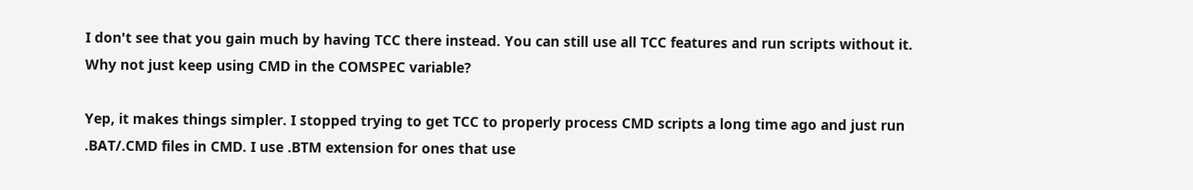I don't see that you gain much by having TCC there instead. You can still use all TCC features and run scripts without it.
Why not just keep using CMD in the COMSPEC variable?

Yep, it makes things simpler. I stopped trying to get TCC to properly process CMD scripts a long time ago and just run .BAT/.CMD files in CMD. I use .BTM extension for ones that use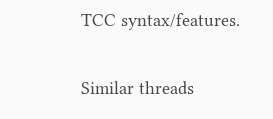TCC syntax/features.

Similar threads